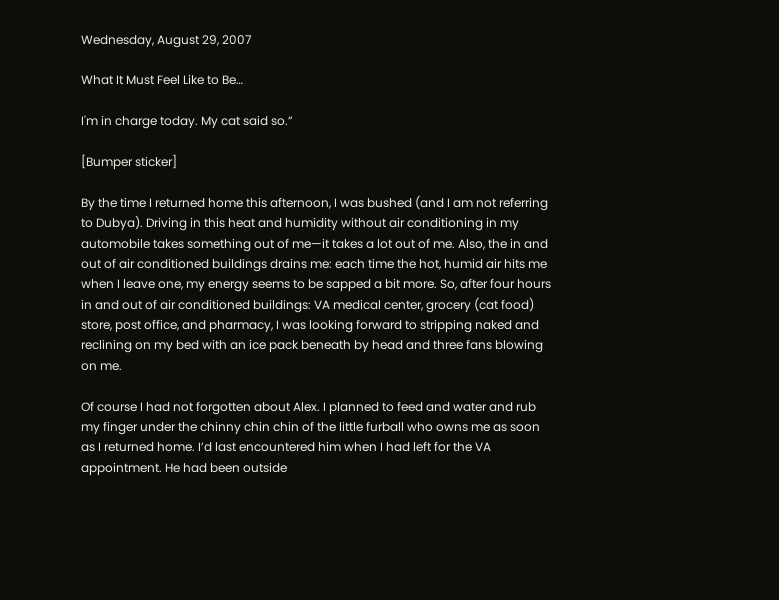Wednesday, August 29, 2007

What It Must Feel Like to Be…

I'm in charge today. My cat said so.”

[Bumper sticker]

By the time I returned home this afternoon, I was bushed (and I am not referring to Dubya). Driving in this heat and humidity without air conditioning in my automobile takes something out of me—it takes a lot out of me. Also, the in and out of air conditioned buildings drains me: each time the hot, humid air hits me when I leave one, my energy seems to be sapped a bit more. So, after four hours in and out of air conditioned buildings: VA medical center, grocery (cat food) store, post office, and pharmacy, I was looking forward to stripping naked and reclining on my bed with an ice pack beneath by head and three fans blowing on me.

Of course I had not forgotten about Alex. I planned to feed and water and rub my finger under the chinny chin chin of the little furball who owns me as soon as I returned home. I’d last encountered him when I had left for the VA appointment. He had been outside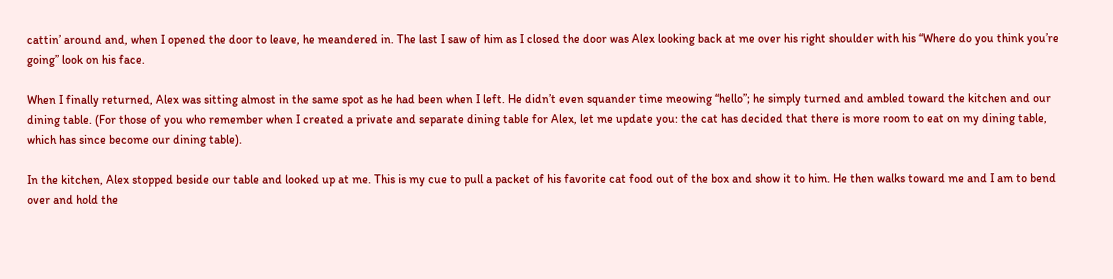cattin’ around and, when I opened the door to leave, he meandered in. The last I saw of him as I closed the door was Alex looking back at me over his right shoulder with his “Where do you think you’re going” look on his face.

When I finally returned, Alex was sitting almost in the same spot as he had been when I left. He didn’t even squander time meowing “hello”; he simply turned and ambled toward the kitchen and our dining table. (For those of you who remember when I created a private and separate dining table for Alex, let me update you: the cat has decided that there is more room to eat on my dining table, which has since become our dining table).

In the kitchen, Alex stopped beside our table and looked up at me. This is my cue to pull a packet of his favorite cat food out of the box and show it to him. He then walks toward me and I am to bend over and hold the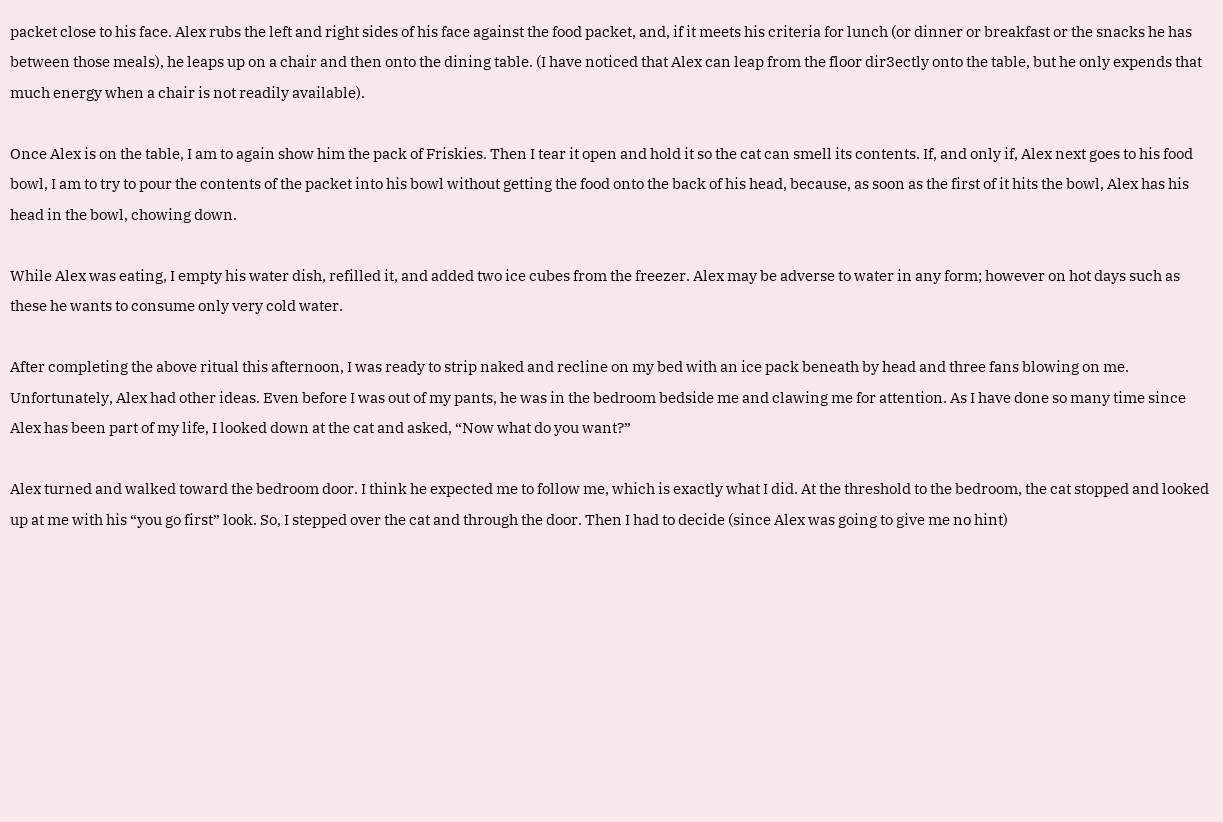packet close to his face. Alex rubs the left and right sides of his face against the food packet, and, if it meets his criteria for lunch (or dinner or breakfast or the snacks he has between those meals), he leaps up on a chair and then onto the dining table. (I have noticed that Alex can leap from the floor dir3ectly onto the table, but he only expends that much energy when a chair is not readily available).

Once Alex is on the table, I am to again show him the pack of Friskies. Then I tear it open and hold it so the cat can smell its contents. If, and only if, Alex next goes to his food bowl, I am to try to pour the contents of the packet into his bowl without getting the food onto the back of his head, because, as soon as the first of it hits the bowl, Alex has his head in the bowl, chowing down.

While Alex was eating, I empty his water dish, refilled it, and added two ice cubes from the freezer. Alex may be adverse to water in any form; however on hot days such as these he wants to consume only very cold water.

After completing the above ritual this afternoon, I was ready to strip naked and recline on my bed with an ice pack beneath by head and three fans blowing on me. Unfortunately, Alex had other ideas. Even before I was out of my pants, he was in the bedroom bedside me and clawing me for attention. As I have done so many time since Alex has been part of my life, I looked down at the cat and asked, “Now what do you want?”

Alex turned and walked toward the bedroom door. I think he expected me to follow me, which is exactly what I did. At the threshold to the bedroom, the cat stopped and looked up at me with his “you go first” look. So, I stepped over the cat and through the door. Then I had to decide (since Alex was going to give me no hint)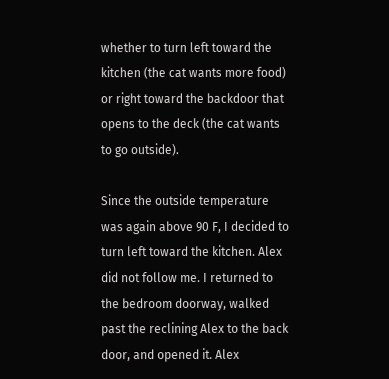whether to turn left toward the kitchen (the cat wants more food) or right toward the backdoor that opens to the deck (the cat wants to go outside).

Since the outside temperature was again above 90 F, I decided to turn left toward the kitchen. Alex did not follow me. I returned to the bedroom doorway, walked past the reclining Alex to the back door, and opened it. Alex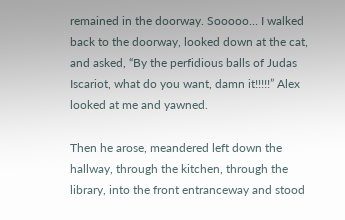remained in the doorway. Sooooo… I walked back to the doorway, looked down at the cat, and asked, “By the perfidious balls of Judas Iscariot, what do you want, damn it!!!!!” Alex looked at me and yawned.

Then he arose, meandered left down the hallway, through the kitchen, through the library, into the front entranceway and stood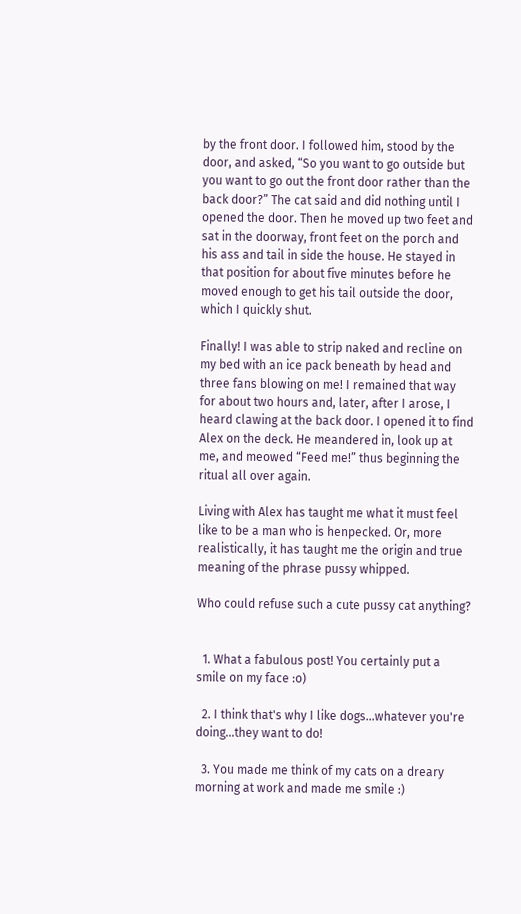by the front door. I followed him, stood by the door, and asked, “So you want to go outside but you want to go out the front door rather than the back door?” The cat said and did nothing until I opened the door. Then he moved up two feet and sat in the doorway, front feet on the porch and his ass and tail in side the house. He stayed in that position for about five minutes before he moved enough to get his tail outside the door, which I quickly shut.

Finally! I was able to strip naked and recline on my bed with an ice pack beneath by head and three fans blowing on me! I remained that way for about two hours and, later, after I arose, I heard clawing at the back door. I opened it to find Alex on the deck. He meandered in, look up at me, and meowed “Feed me!” thus beginning the ritual all over again.

Living with Alex has taught me what it must feel like to be a man who is henpecked. Or, more realistically, it has taught me the origin and true meaning of the phrase pussy whipped.

Who could refuse such a cute pussy cat anything?


  1. What a fabulous post! You certainly put a smile on my face :o)

  2. I think that's why I like dogs...whatever you're doing...they want to do!

  3. You made me think of my cats on a dreary morning at work and made me smile :)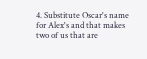4. Substitute Oscar's name for Alex's and that makes two of us that are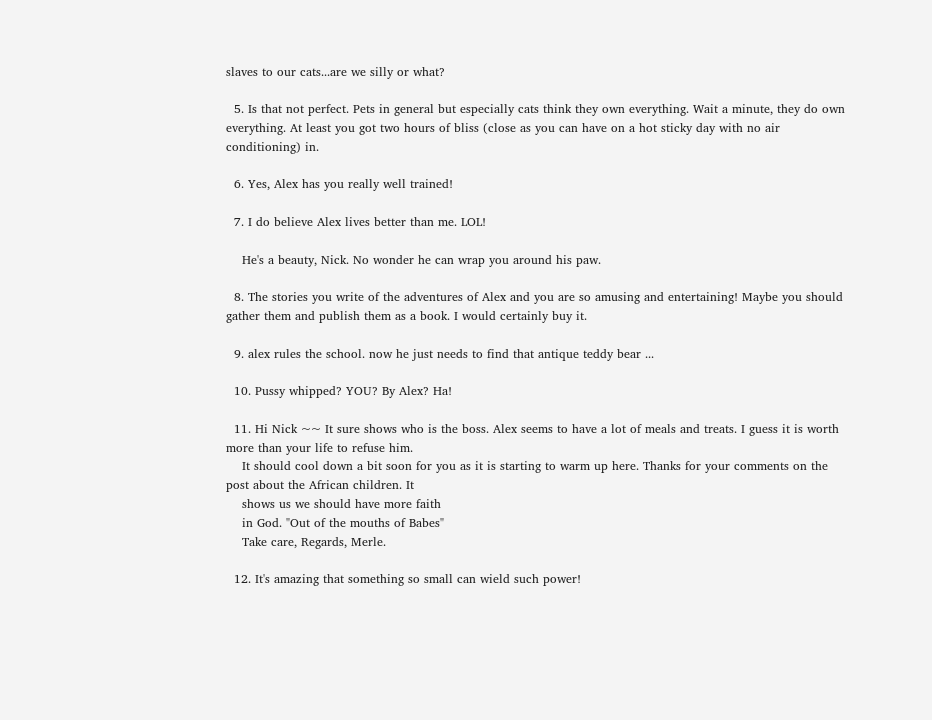slaves to our cats...are we silly or what?

  5. Is that not perfect. Pets in general but especially cats think they own everything. Wait a minute, they do own everything. At least you got two hours of bliss (close as you can have on a hot sticky day with no air conditioning) in.

  6. Yes, Alex has you really well trained!

  7. I do believe Alex lives better than me. LOL!

    He's a beauty, Nick. No wonder he can wrap you around his paw.

  8. The stories you write of the adventures of Alex and you are so amusing and entertaining! Maybe you should gather them and publish them as a book. I would certainly buy it.

  9. alex rules the school. now he just needs to find that antique teddy bear ...

  10. Pussy whipped? YOU? By Alex? Ha!

  11. Hi Nick ~~ It sure shows who is the boss. Alex seems to have a lot of meals and treats. I guess it is worth more than your life to refuse him.
    It should cool down a bit soon for you as it is starting to warm up here. Thanks for your comments on the post about the African children. It
    shows us we should have more faith
    in God. "Out of the mouths of Babes"
    Take care, Regards, Merle.

  12. It's amazing that something so small can wield such power!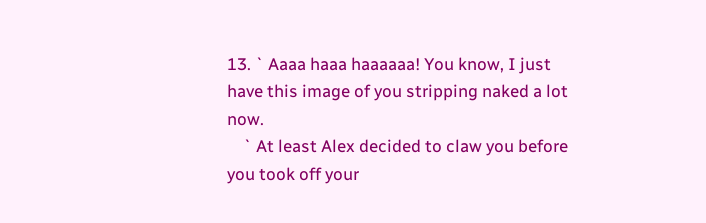13. ` Aaaa haaa haaaaaa! You know, I just have this image of you stripping naked a lot now.
    ` At least Alex decided to claw you before you took off your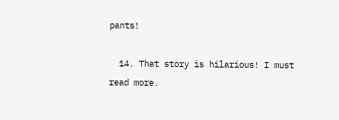pants!

  14. That story is hilarious! I must read more.